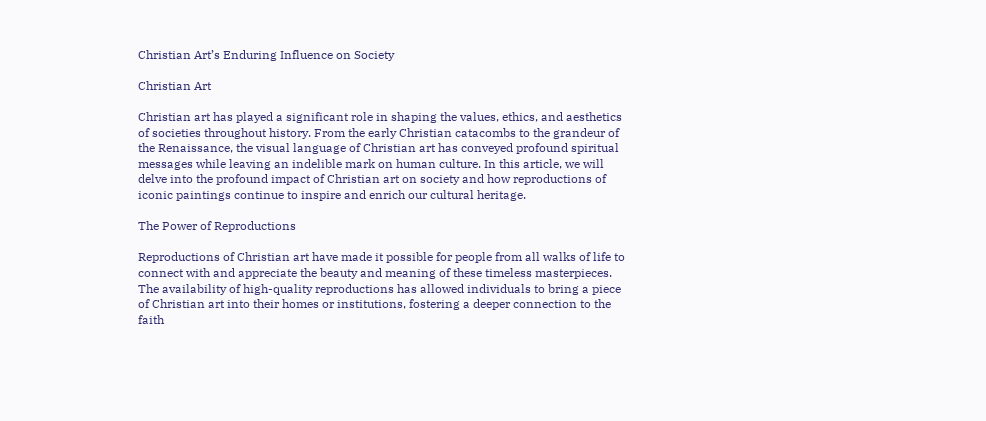Christian Art’s Enduring Influence on Society

Christian Art

Christian art has played a significant role in shaping the values, ethics, and aesthetics of societies throughout history. From the early Christian catacombs to the grandeur of the Renaissance, the visual language of Christian art has conveyed profound spiritual messages while leaving an indelible mark on human culture. In this article, we will delve into the profound impact of Christian art on society and how reproductions of iconic paintings continue to inspire and enrich our cultural heritage.

The Power of Reproductions

Reproductions of Christian art have made it possible for people from all walks of life to connect with and appreciate the beauty and meaning of these timeless masterpieces. The availability of high-quality reproductions has allowed individuals to bring a piece of Christian art into their homes or institutions, fostering a deeper connection to the faith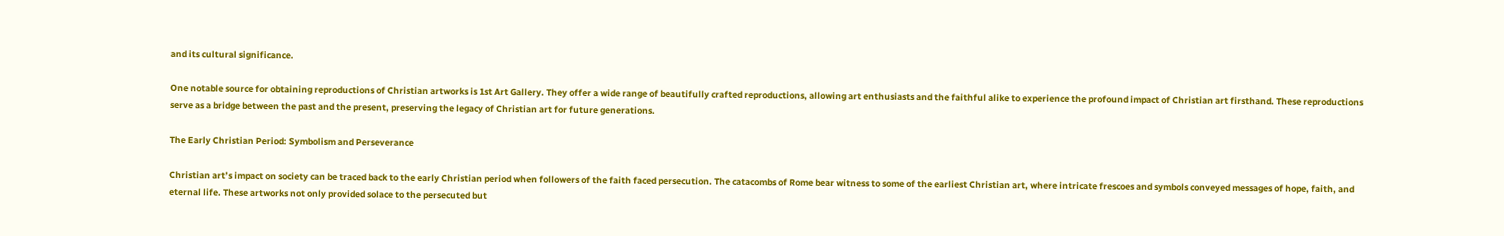and its cultural significance.

One notable source for obtaining reproductions of Christian artworks is 1st Art Gallery. They offer a wide range of beautifully crafted reproductions, allowing art enthusiasts and the faithful alike to experience the profound impact of Christian art firsthand. These reproductions serve as a bridge between the past and the present, preserving the legacy of Christian art for future generations.

The Early Christian Period: Symbolism and Perseverance

Christian art’s impact on society can be traced back to the early Christian period when followers of the faith faced persecution. The catacombs of Rome bear witness to some of the earliest Christian art, where intricate frescoes and symbols conveyed messages of hope, faith, and eternal life. These artworks not only provided solace to the persecuted but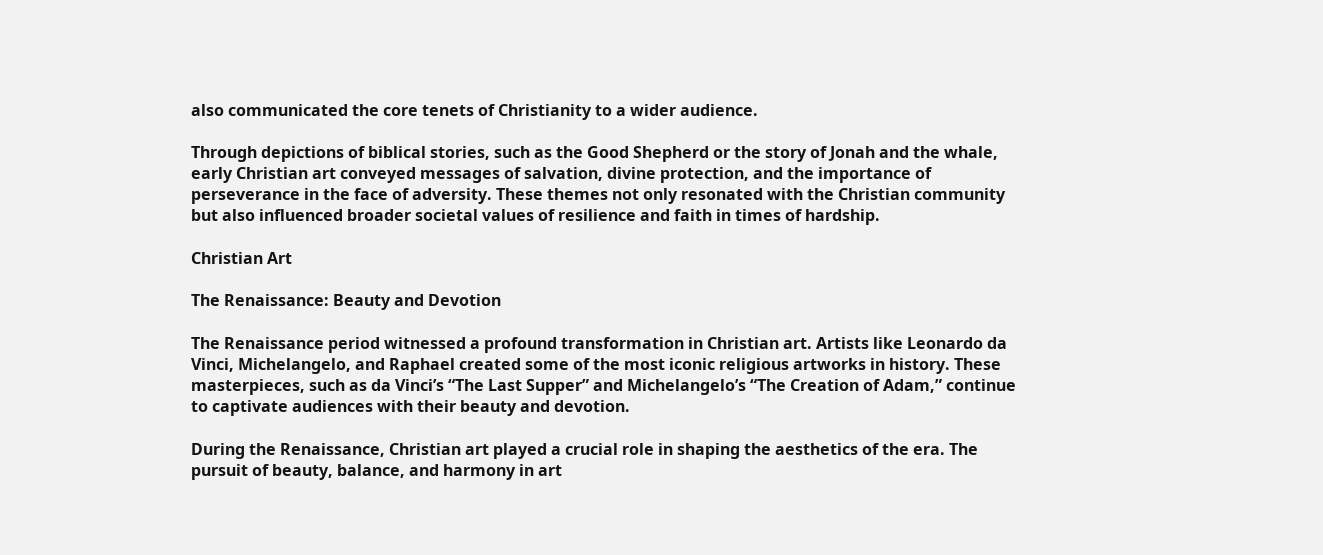also communicated the core tenets of Christianity to a wider audience.

Through depictions of biblical stories, such as the Good Shepherd or the story of Jonah and the whale, early Christian art conveyed messages of salvation, divine protection, and the importance of perseverance in the face of adversity. These themes not only resonated with the Christian community but also influenced broader societal values of resilience and faith in times of hardship.

Christian Art

The Renaissance: Beauty and Devotion

The Renaissance period witnessed a profound transformation in Christian art. Artists like Leonardo da Vinci, Michelangelo, and Raphael created some of the most iconic religious artworks in history. These masterpieces, such as da Vinci’s “The Last Supper” and Michelangelo’s “The Creation of Adam,” continue to captivate audiences with their beauty and devotion.

During the Renaissance, Christian art played a crucial role in shaping the aesthetics of the era. The pursuit of beauty, balance, and harmony in art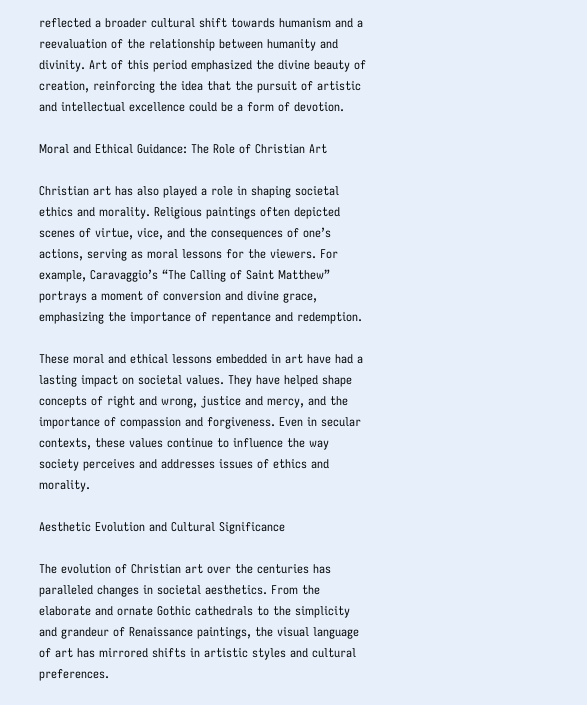reflected a broader cultural shift towards humanism and a reevaluation of the relationship between humanity and divinity. Art of this period emphasized the divine beauty of creation, reinforcing the idea that the pursuit of artistic and intellectual excellence could be a form of devotion.

Moral and Ethical Guidance: The Role of Christian Art

Christian art has also played a role in shaping societal ethics and morality. Religious paintings often depicted scenes of virtue, vice, and the consequences of one’s actions, serving as moral lessons for the viewers. For example, Caravaggio’s “The Calling of Saint Matthew” portrays a moment of conversion and divine grace, emphasizing the importance of repentance and redemption.

These moral and ethical lessons embedded in art have had a lasting impact on societal values. They have helped shape concepts of right and wrong, justice and mercy, and the importance of compassion and forgiveness. Even in secular contexts, these values continue to influence the way society perceives and addresses issues of ethics and morality.

Aesthetic Evolution and Cultural Significance

The evolution of Christian art over the centuries has paralleled changes in societal aesthetics. From the elaborate and ornate Gothic cathedrals to the simplicity and grandeur of Renaissance paintings, the visual language of art has mirrored shifts in artistic styles and cultural preferences.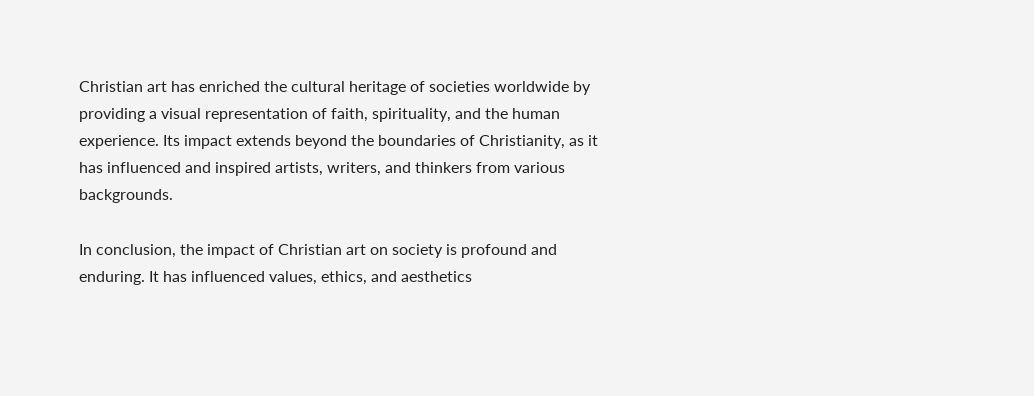Christian art has enriched the cultural heritage of societies worldwide by providing a visual representation of faith, spirituality, and the human experience. Its impact extends beyond the boundaries of Christianity, as it has influenced and inspired artists, writers, and thinkers from various backgrounds.

In conclusion, the impact of Christian art on society is profound and enduring. It has influenced values, ethics, and aesthetics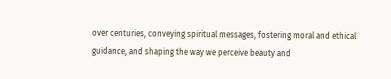over centuries, conveying spiritual messages, fostering moral and ethical guidance, and shaping the way we perceive beauty and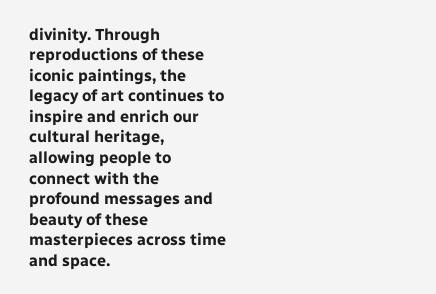divinity. Through reproductions of these iconic paintings, the legacy of art continues to inspire and enrich our cultural heritage, allowing people to connect with the profound messages and beauty of these masterpieces across time and space.